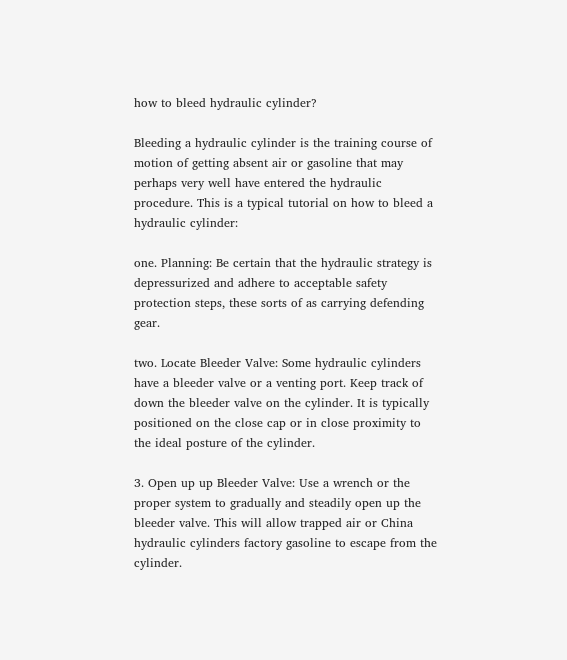how to bleed hydraulic cylinder?

Bleeding a hydraulic cylinder is the training course of motion of getting absent air or gasoline that may perhaps very well have entered the hydraulic procedure. This is a typical tutorial on how to bleed a hydraulic cylinder:

one. Planning: Be certain that the hydraulic strategy is depressurized and adhere to acceptable safety protection steps, these sorts of as carrying defending gear.

two. Locate Bleeder Valve: Some hydraulic cylinders have a bleeder valve or a venting port. Keep track of down the bleeder valve on the cylinder. It is typically positioned on the close cap or in close proximity to the ideal posture of the cylinder.

3. Open up up Bleeder Valve: Use a wrench or the proper system to gradually and steadily open up the bleeder valve. This will allow trapped air or China hydraulic cylinders factory gasoline to escape from the cylinder.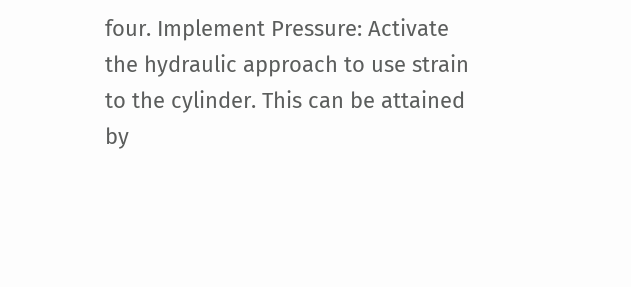four. Implement Pressure: Activate the hydraulic approach to use strain to the cylinder. This can be attained by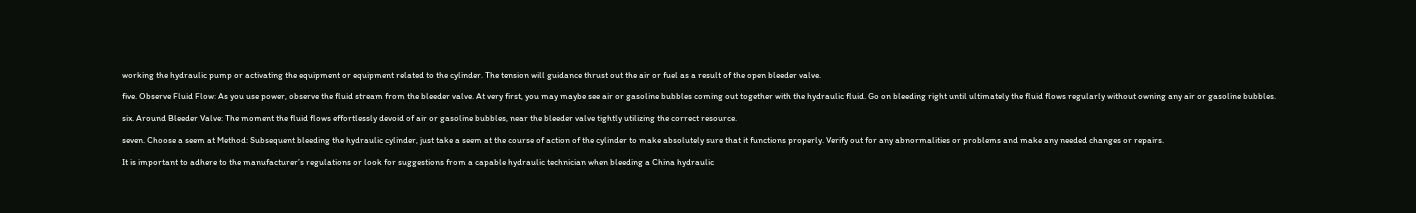working the hydraulic pump or activating the equipment or equipment related to the cylinder. The tension will guidance thrust out the air or fuel as a result of the open bleeder valve.

five. Observe Fluid Flow: As you use power, observe the fluid stream from the bleeder valve. At very first, you may maybe see air or gasoline bubbles coming out together with the hydraulic fluid. Go on bleeding right until ultimately the fluid flows regularly without owning any air or gasoline bubbles.

six. Around Bleeder Valve: The moment the fluid flows effortlessly devoid of air or gasoline bubbles, near the bleeder valve tightly utilizing the correct resource.

seven. Choose a seem at Method: Subsequent bleeding the hydraulic cylinder, just take a seem at the course of action of the cylinder to make absolutely sure that it functions properly. Verify out for any abnormalities or problems and make any needed changes or repairs.

It is important to adhere to the manufacturer’s regulations or look for suggestions from a capable hydraulic technician when bleeding a China hydraulic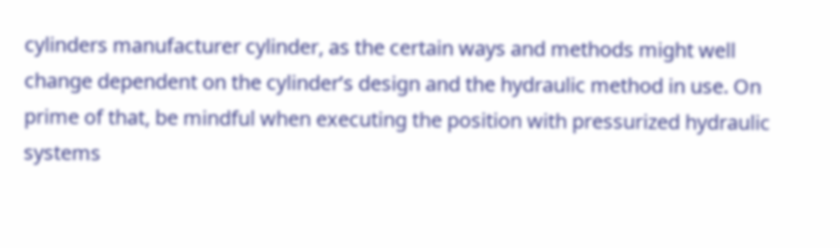cylinders manufacturer cylinder, as the certain ways and methods might well change dependent on the cylinder’s design and the hydraulic method in use. On prime of that, be mindful when executing the position with pressurized hydraulic systems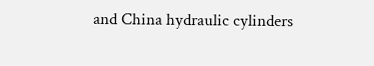and China hydraulic cylinders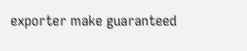exporter make guaranteed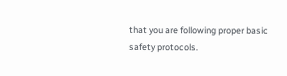that you are following proper basic safety protocols.